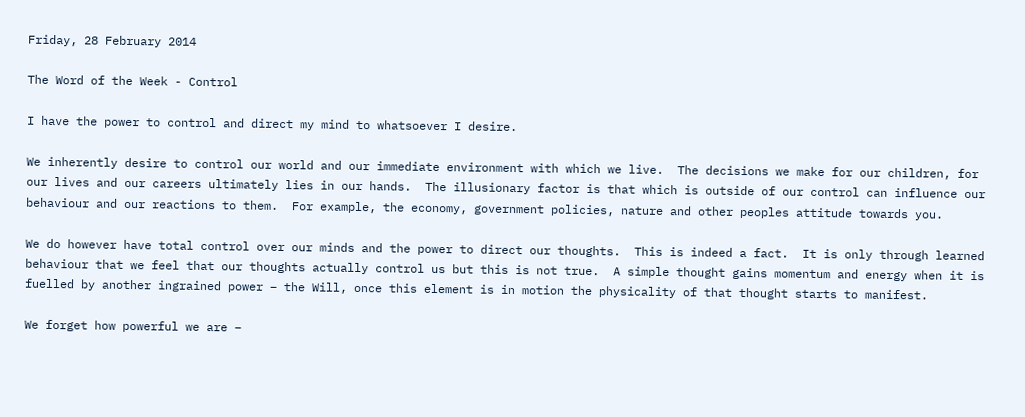Friday, 28 February 2014

The Word of the Week - Control

I have the power to control and direct my mind to whatsoever I desire.

We inherently desire to control our world and our immediate environment with which we live.  The decisions we make for our children, for our lives and our careers ultimately lies in our hands.  The illusionary factor is that which is outside of our control can influence our behaviour and our reactions to them.  For example, the economy, government policies, nature and other peoples attitude towards you.

We do however have total control over our minds and the power to direct our thoughts.  This is indeed a fact.  It is only through learned behaviour that we feel that our thoughts actually control us but this is not true.  A simple thought gains momentum and energy when it is fuelled by another ingrained power – the Will, once this element is in motion the physicality of that thought starts to manifest.

We forget how powerful we are –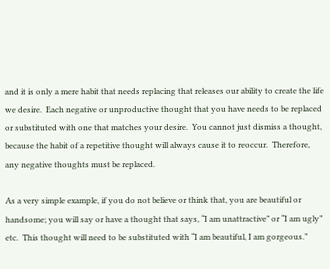and it is only a mere habit that needs replacing that releases our ability to create the life we desire.  Each negative or unproductive thought that you have needs to be replaced or substituted with one that matches your desire.  You cannot just dismiss a thought, because the habit of a repetitive thought will always cause it to reoccur.  Therefore, any negative thoughts must be replaced.

As a very simple example, if you do not believe or think that, you are beautiful or handsome; you will say or have a thought that says, “I am unattractive” or “I am ugly” etc.  This thought will need to be substituted with “I am beautiful, I am gorgeous.”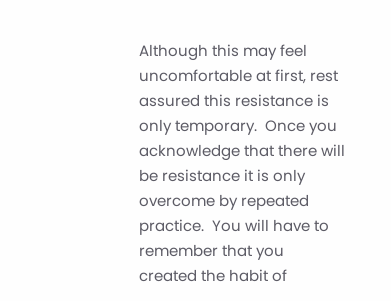Although this may feel uncomfortable at first, rest assured this resistance is only temporary.  Once you acknowledge that there will be resistance it is only overcome by repeated practice.  You will have to remember that you created the habit of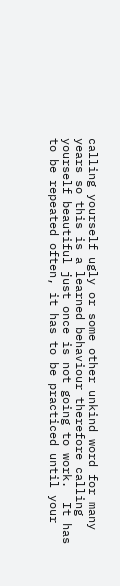calling yourself ugly or some other unkind word for many years so this is a learned behaviour therefore calling yourself beautiful just once is not going to work.  It has to be repeated often, it has to be practiced until your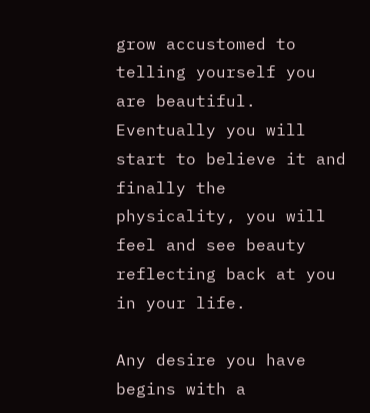grow accustomed to telling yourself you are beautiful.  Eventually you will start to believe it and finally the physicality, you will feel and see beauty reflecting back at you in your life.

Any desire you have begins with a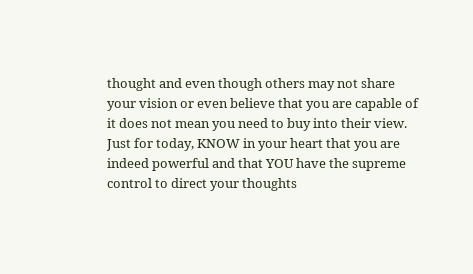thought and even though others may not share your vision or even believe that you are capable of it does not mean you need to buy into their view.
Just for today, KNOW in your heart that you are indeed powerful and that YOU have the supreme control to direct your thoughts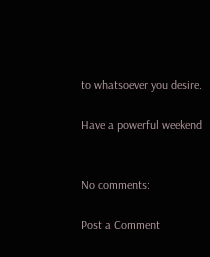to whatsoever you desire.

Have a powerful weekend


No comments:

Post a Comment